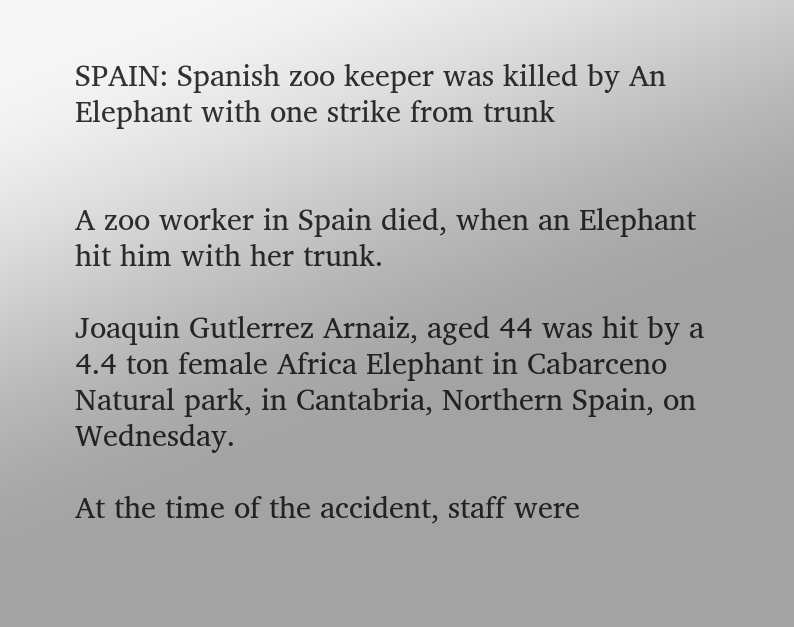SPAIN: Spanish zoo keeper was killed by An Elephant with one strike from trunk


A zoo worker in Spain died, when an Elephant hit him with her trunk.

Joaquin Gutlerrez Arnaiz, aged 44 was hit by a 4.4 ton female Africa Elephant in Cabarceno Natural park, in Cantabria, Northern Spain, on Wednesday.

At the time of the accident, staff were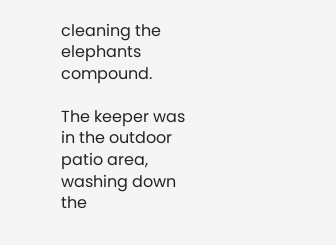cleaning the elephants compound.

The keeper was in the outdoor patio area, washing down the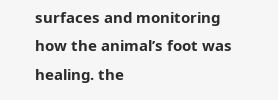surfaces and monitoring how the animal’s foot was healing. the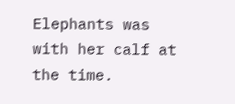Elephants was with her calf at the time.